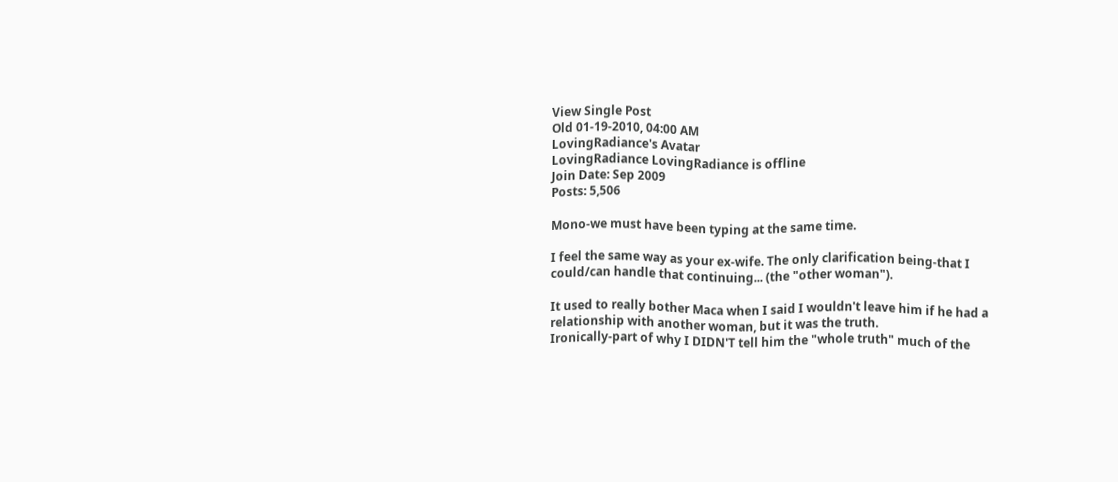View Single Post
Old 01-19-2010, 04:00 AM
LovingRadiance's Avatar
LovingRadiance LovingRadiance is offline
Join Date: Sep 2009
Posts: 5,506

Mono-we must have been typing at the same time.

I feel the same way as your ex-wife. The only clarification being-that I could/can handle that continuing... (the "other woman").

It used to really bother Maca when I said I wouldn't leave him if he had a relationship with another woman, but it was the truth.
Ironically-part of why I DIDN'T tell him the "whole truth" much of the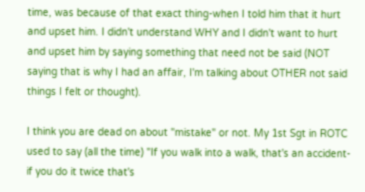time, was because of that exact thing-when I told him that it hurt and upset him. I didn't understand WHY and I didn't want to hurt and upset him by saying something that need not be said (NOT saying that is why I had an affair, I'm talking about OTHER not said things I felt or thought).

I think you are dead on about "mistake" or not. My 1st Sgt in ROTC used to say (all the time) "If you walk into a walk, that's an accident-if you do it twice that's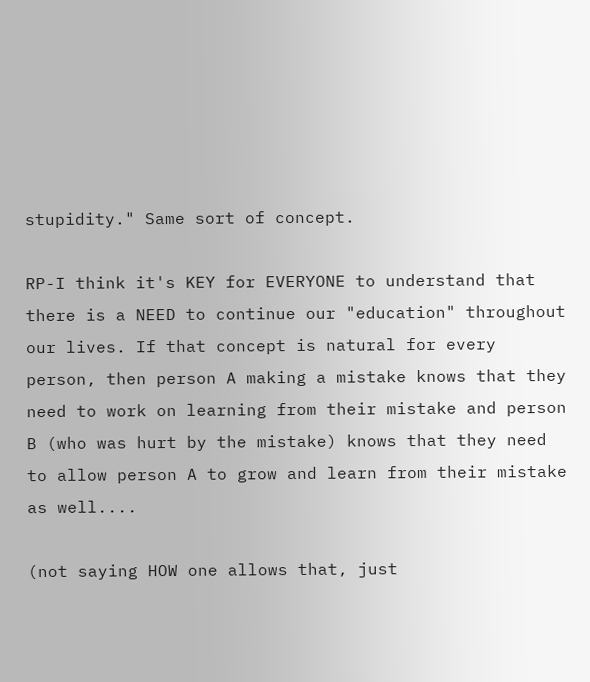stupidity." Same sort of concept.

RP-I think it's KEY for EVERYONE to understand that there is a NEED to continue our "education" throughout our lives. If that concept is natural for every person, then person A making a mistake knows that they need to work on learning from their mistake and person B (who was hurt by the mistake) knows that they need to allow person A to grow and learn from their mistake as well....

(not saying HOW one allows that, just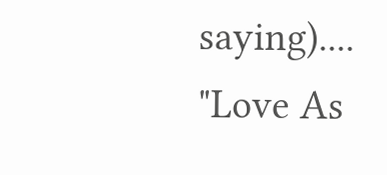saying)....
"Love As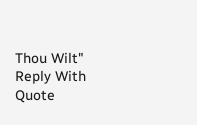Thou Wilt"
Reply With Quote